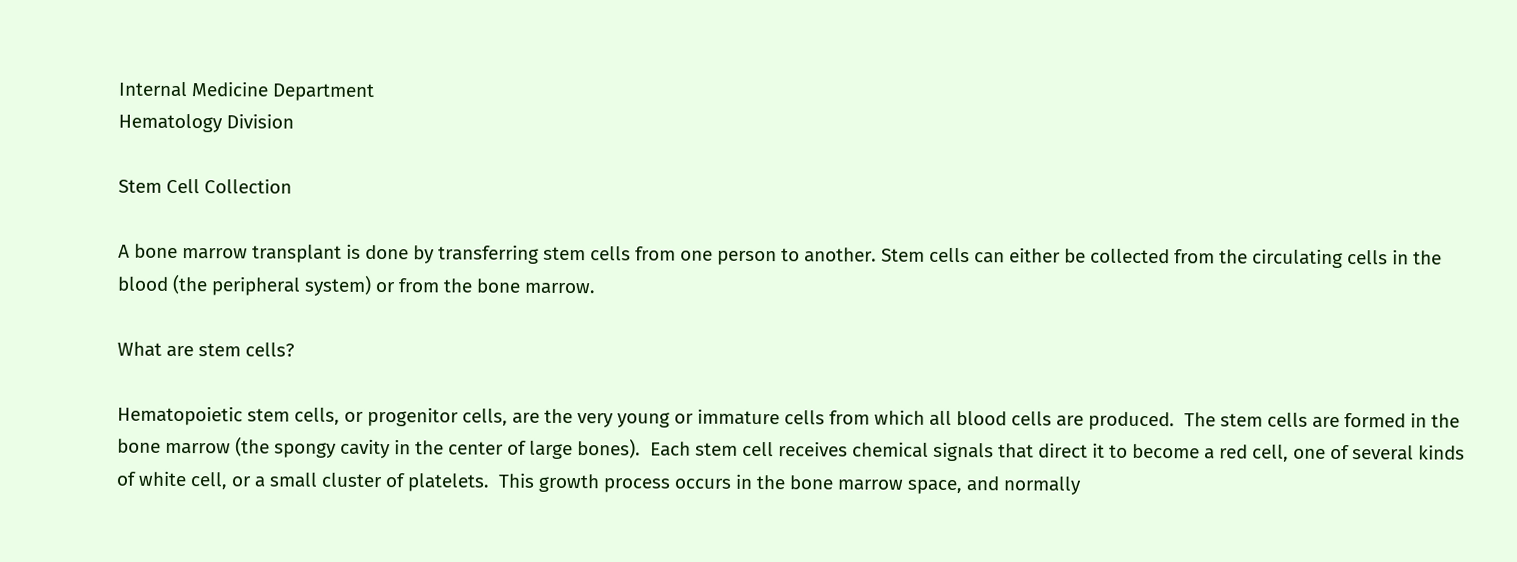Internal Medicine Department
Hematology Division

Stem Cell Collection

A bone marrow transplant is done by transferring stem cells from one person to another. Stem cells can either be collected from the circulating cells in the blood (the peripheral system) or from the bone marrow.

What are stem cells?

Hematopoietic stem cells, or progenitor cells, are the very young or immature cells from which all blood cells are produced.  The stem cells are formed in the bone marrow (the spongy cavity in the center of large bones).  Each stem cell receives chemical signals that direct it to become a red cell, one of several kinds of white cell, or a small cluster of platelets.  This growth process occurs in the bone marrow space, and normally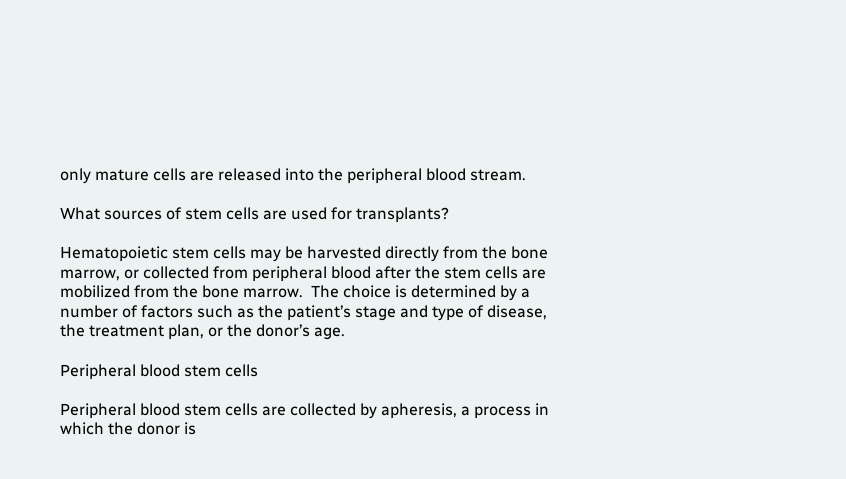only mature cells are released into the peripheral blood stream.

What sources of stem cells are used for transplants?

Hematopoietic stem cells may be harvested directly from the bone marrow, or collected from peripheral blood after the stem cells are mobilized from the bone marrow.  The choice is determined by a number of factors such as the patient’s stage and type of disease, the treatment plan, or the donor’s age.

Peripheral blood stem cells

Peripheral blood stem cells are collected by apheresis, a process in which the donor is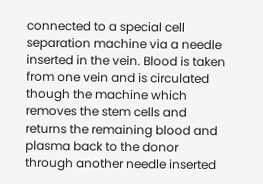connected to a special cell separation machine via a needle inserted in the vein. Blood is taken from one vein and is circulated though the machine which removes the stem cells and returns the remaining blood and plasma back to the donor through another needle inserted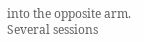into the opposite arm. Several sessions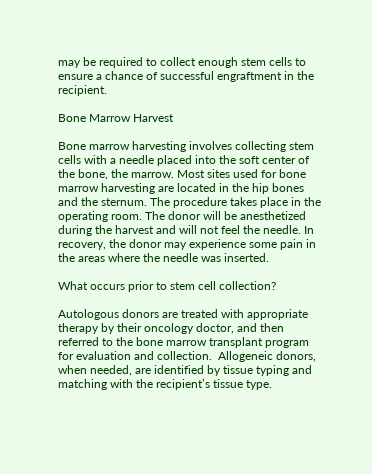may be required to collect enough stem cells to ensure a chance of successful engraftment in the recipient.

Bone Marrow Harvest

Bone marrow harvesting involves collecting stem cells with a needle placed into the soft center of the bone, the marrow. Most sites used for bone marrow harvesting are located in the hip bones and the sternum. The procedure takes place in the operating room. The donor will be anesthetized during the harvest and will not feel the needle. In recovery, the donor may experience some pain in the areas where the needle was inserted.

What occurs prior to stem cell collection?

Autologous donors are treated with appropriate therapy by their oncology doctor, and then referred to the bone marrow transplant program for evaluation and collection.  Allogeneic donors, when needed, are identified by tissue typing and matching with the recipient’s tissue type.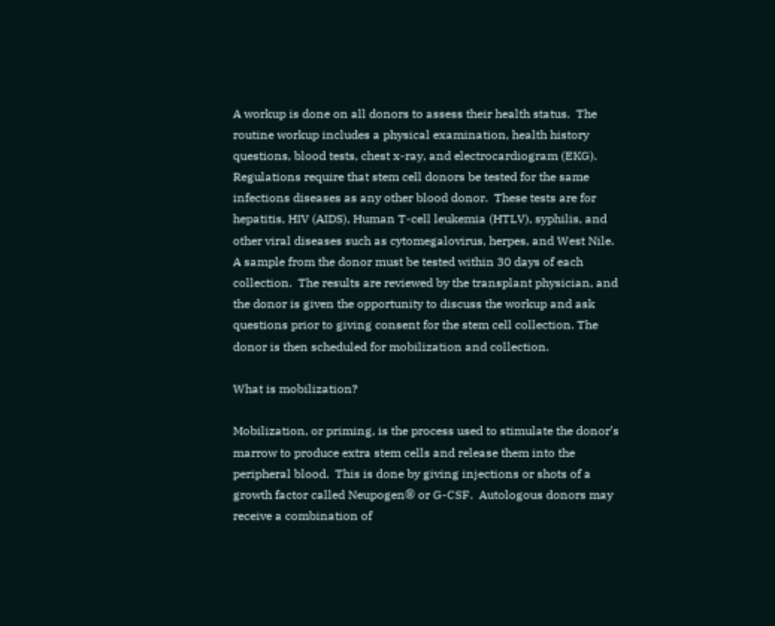A workup is done on all donors to assess their health status.  The routine workup includes a physical examination, health history questions, blood tests, chest x-ray, and electrocardiogram (EKG).  Regulations require that stem cell donors be tested for the same infections diseases as any other blood donor.  These tests are for hepatitis, HIV (AIDS), Human T-cell leukemia (HTLV), syphilis, and other viral diseases such as cytomegalovirus, herpes, and West Nile. A sample from the donor must be tested within 30 days of each collection.  The results are reviewed by the transplant physician, and the donor is given the opportunity to discuss the workup and ask questions prior to giving consent for the stem cell collection. The donor is then scheduled for mobilization and collection.

What is mobilization?

Mobilization, or priming, is the process used to stimulate the donor’s marrow to produce extra stem cells and release them into the peripheral blood.  This is done by giving injections or shots of a growth factor called Neupogen® or G-CSF.  Autologous donors may receive a combination of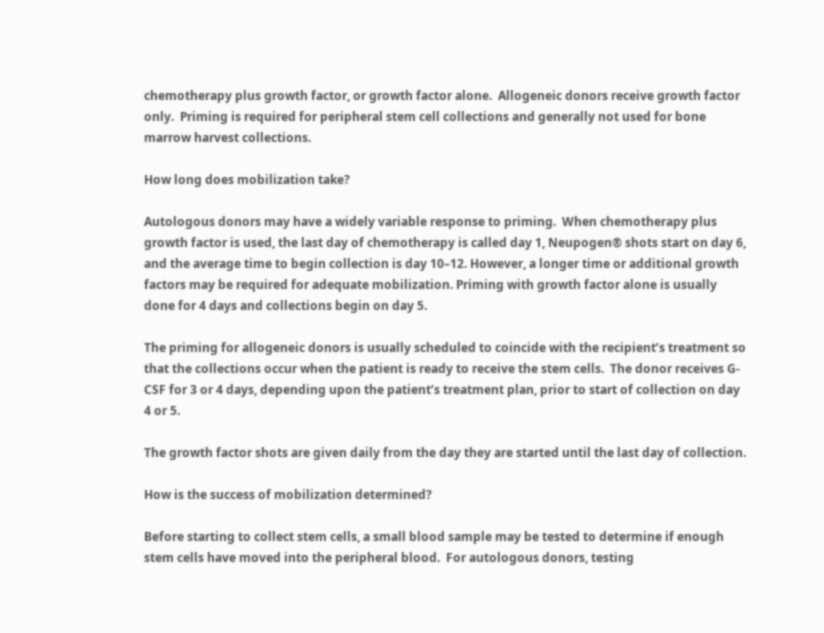chemotherapy plus growth factor, or growth factor alone.  Allogeneic donors receive growth factor only.  Priming is required for peripheral stem cell collections and generally not used for bone marrow harvest collections.

How long does mobilization take?

Autologous donors may have a widely variable response to priming.  When chemotherapy plus growth factor is used, the last day of chemotherapy is called day 1, Neupogen® shots start on day 6, and the average time to begin collection is day 10–12. However, a longer time or additional growth factors may be required for adequate mobilization. Priming with growth factor alone is usually done for 4 days and collections begin on day 5.

The priming for allogeneic donors is usually scheduled to coincide with the recipient’s treatment so that the collections occur when the patient is ready to receive the stem cells.  The donor receives G-CSF for 3 or 4 days, depending upon the patient’s treatment plan, prior to start of collection on day 4 or 5.

The growth factor shots are given daily from the day they are started until the last day of collection.

How is the success of mobilization determined?

Before starting to collect stem cells, a small blood sample may be tested to determine if enough stem cells have moved into the peripheral blood.  For autologous donors, testing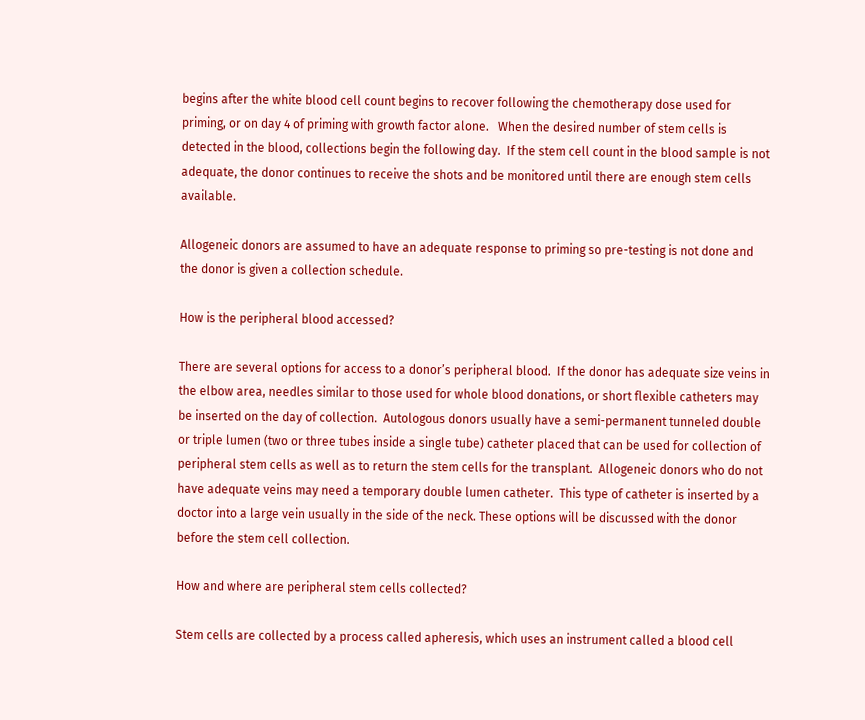begins after the white blood cell count begins to recover following the chemotherapy dose used for priming, or on day 4 of priming with growth factor alone.   When the desired number of stem cells is detected in the blood, collections begin the following day.  If the stem cell count in the blood sample is not adequate, the donor continues to receive the shots and be monitored until there are enough stem cells available.

Allogeneic donors are assumed to have an adequate response to priming so pre-testing is not done and the donor is given a collection schedule.

How is the peripheral blood accessed?

There are several options for access to a donor’s peripheral blood.  If the donor has adequate size veins in the elbow area, needles similar to those used for whole blood donations, or short flexible catheters may be inserted on the day of collection.  Autologous donors usually have a semi-permanent tunneled double or triple lumen (two or three tubes inside a single tube) catheter placed that can be used for collection of peripheral stem cells as well as to return the stem cells for the transplant.  Allogeneic donors who do not have adequate veins may need a temporary double lumen catheter.  This type of catheter is inserted by a doctor into a large vein usually in the side of the neck. These options will be discussed with the donor before the stem cell collection.

How and where are peripheral stem cells collected?

Stem cells are collected by a process called apheresis, which uses an instrument called a blood cell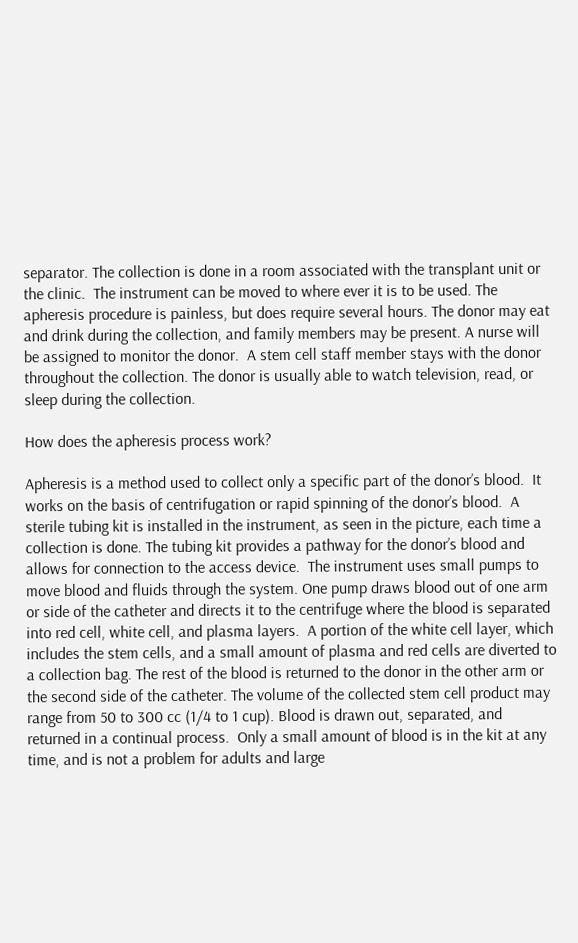separator. The collection is done in a room associated with the transplant unit or the clinic.  The instrument can be moved to where ever it is to be used. The apheresis procedure is painless, but does require several hours. The donor may eat and drink during the collection, and family members may be present. A nurse will be assigned to monitor the donor.  A stem cell staff member stays with the donor throughout the collection. The donor is usually able to watch television, read, or sleep during the collection.

How does the apheresis process work?

Apheresis is a method used to collect only a specific part of the donor’s blood.  It works on the basis of centrifugation or rapid spinning of the donor’s blood.  A sterile tubing kit is installed in the instrument, as seen in the picture, each time a collection is done. The tubing kit provides a pathway for the donor’s blood and allows for connection to the access device.  The instrument uses small pumps to move blood and fluids through the system. One pump draws blood out of one arm or side of the catheter and directs it to the centrifuge where the blood is separated into red cell, white cell, and plasma layers.  A portion of the white cell layer, which includes the stem cells, and a small amount of plasma and red cells are diverted to a collection bag. The rest of the blood is returned to the donor in the other arm or the second side of the catheter. The volume of the collected stem cell product may range from 50 to 300 cc (1/4 to 1 cup). Blood is drawn out, separated, and returned in a continual process.  Only a small amount of blood is in the kit at any time, and is not a problem for adults and large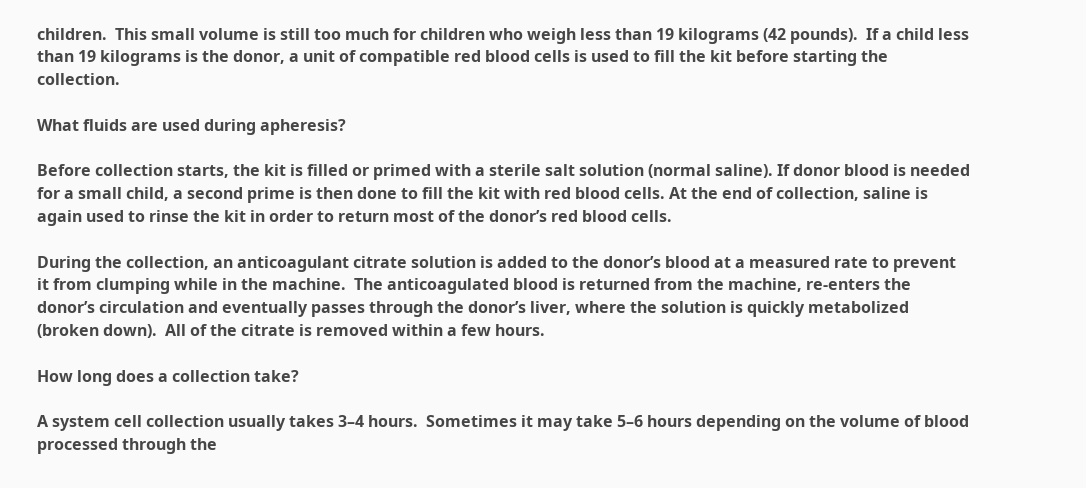children.  This small volume is still too much for children who weigh less than 19 kilograms (42 pounds).  If a child less than 19 kilograms is the donor, a unit of compatible red blood cells is used to fill the kit before starting the collection.

What fluids are used during apheresis?

Before collection starts, the kit is filled or primed with a sterile salt solution (normal saline). If donor blood is needed for a small child, a second prime is then done to fill the kit with red blood cells. At the end of collection, saline is again used to rinse the kit in order to return most of the donor’s red blood cells.

During the collection, an anticoagulant citrate solution is added to the donor’s blood at a measured rate to prevent it from clumping while in the machine.  The anticoagulated blood is returned from the machine, re-enters the donor’s circulation and eventually passes through the donor’s liver, where the solution is quickly metabolized (broken down).  All of the citrate is removed within a few hours.

How long does a collection take?

A system cell collection usually takes 3–4 hours.  Sometimes it may take 5–6 hours depending on the volume of blood processed through the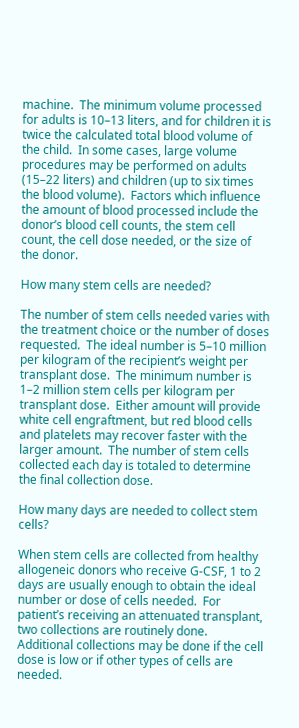machine.  The minimum volume processed for adults is 10–13 liters, and for children it is twice the calculated total blood volume of the child.  In some cases, large volume procedures may be performed on adults (15–22 liters) and children (up to six times the blood volume).  Factors which influence the amount of blood processed include the donor’s blood cell counts, the stem cell count, the cell dose needed, or the size of the donor.

How many stem cells are needed?

The number of stem cells needed varies with the treatment choice or the number of doses requested.  The ideal number is 5–10 million per kilogram of the recipient’s weight per transplant dose.  The minimum number is 1–2 million stem cells per kilogram per transplant dose.  Either amount will provide white cell engraftment, but red blood cells and platelets may recover faster with the larger amount.  The number of stem cells collected each day is totaled to determine the final collection dose.

How many days are needed to collect stem cells?

When stem cells are collected from healthy allogeneic donors who receive G-CSF, 1 to 2 days are usually enough to obtain the ideal number or dose of cells needed.  For patient’s receiving an attenuated transplant, two collections are routinely done.  Additional collections may be done if the cell dose is low or if other types of cells are needed.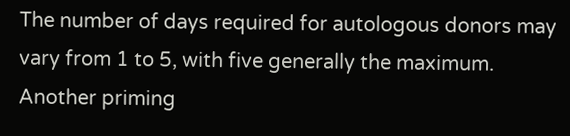The number of days required for autologous donors may vary from 1 to 5, with five generally the maximum.  Another priming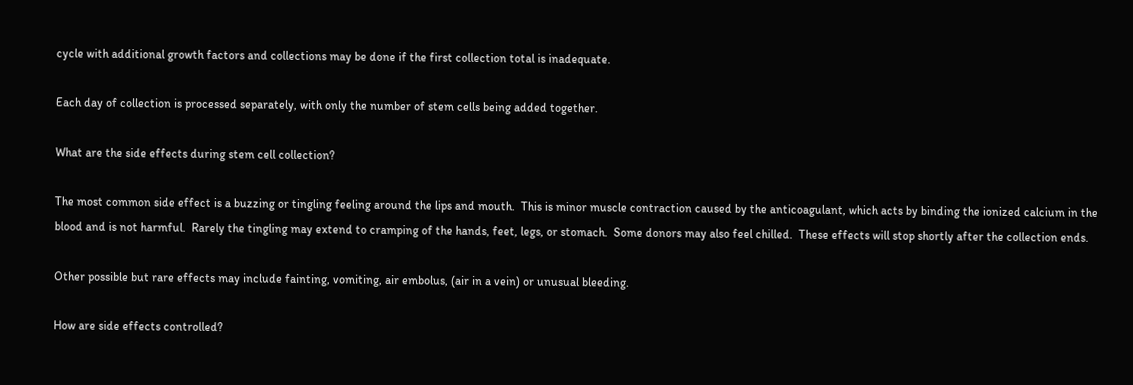cycle with additional growth factors and collections may be done if the first collection total is inadequate.

Each day of collection is processed separately, with only the number of stem cells being added together.

What are the side effects during stem cell collection?

The most common side effect is a buzzing or tingling feeling around the lips and mouth.  This is minor muscle contraction caused by the anticoagulant, which acts by binding the ionized calcium in the blood and is not harmful.  Rarely the tingling may extend to cramping of the hands, feet, legs, or stomach.  Some donors may also feel chilled.  These effects will stop shortly after the collection ends.

Other possible but rare effects may include fainting, vomiting, air embolus, (air in a vein) or unusual bleeding.

How are side effects controlled?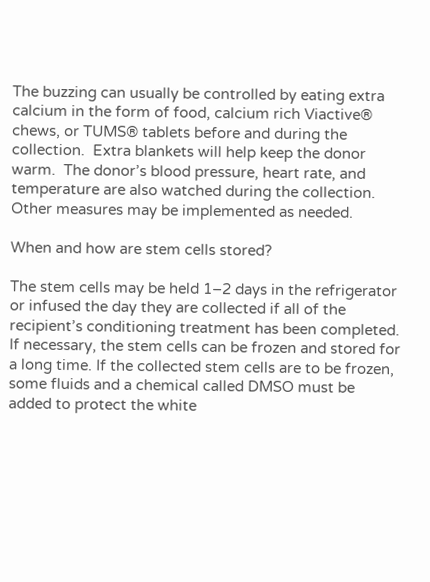The buzzing can usually be controlled by eating extra calcium in the form of food, calcium rich Viactive® chews, or TUMS® tablets before and during the collection.  Extra blankets will help keep the donor warm.  The donor’s blood pressure, heart rate, and temperature are also watched during the collection.  Other measures may be implemented as needed.

When and how are stem cells stored?

The stem cells may be held 1–2 days in the refrigerator or infused the day they are collected if all of the recipient’s conditioning treatment has been completed.  If necessary, the stem cells can be frozen and stored for a long time. If the collected stem cells are to be frozen, some fluids and a chemical called DMSO must be added to protect the white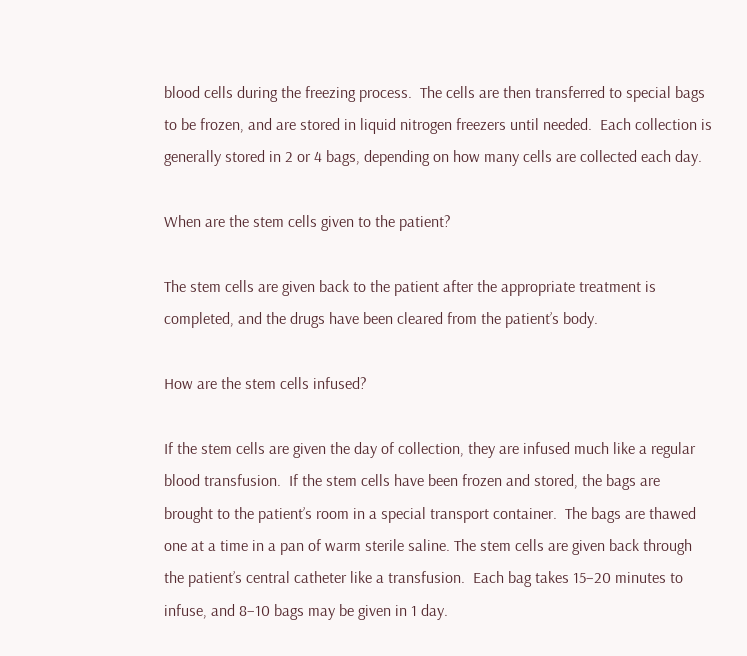blood cells during the freezing process.  The cells are then transferred to special bags to be frozen, and are stored in liquid nitrogen freezers until needed.  Each collection is generally stored in 2 or 4 bags, depending on how many cells are collected each day.

When are the stem cells given to the patient?

The stem cells are given back to the patient after the appropriate treatment is completed, and the drugs have been cleared from the patient’s body.

How are the stem cells infused?

If the stem cells are given the day of collection, they are infused much like a regular blood transfusion.  If the stem cells have been frozen and stored, the bags are brought to the patient’s room in a special transport container.  The bags are thawed one at a time in a pan of warm sterile saline. The stem cells are given back through the patient’s central catheter like a transfusion.  Each bag takes 15–20 minutes to infuse, and 8–10 bags may be given in 1 day.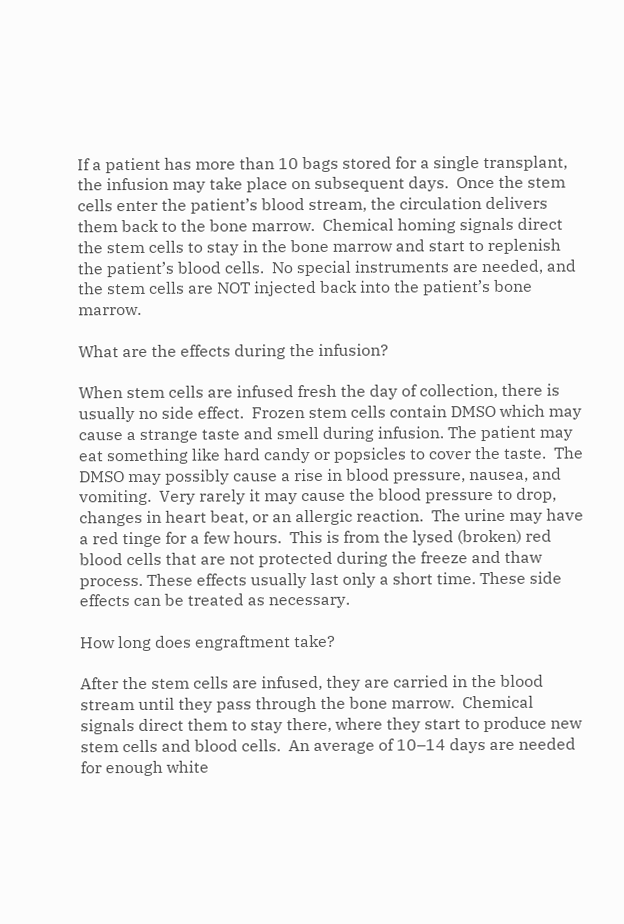If a patient has more than 10 bags stored for a single transplant, the infusion may take place on subsequent days.  Once the stem cells enter the patient’s blood stream, the circulation delivers them back to the bone marrow.  Chemical homing signals direct the stem cells to stay in the bone marrow and start to replenish the patient’s blood cells.  No special instruments are needed, and the stem cells are NOT injected back into the patient’s bone marrow.

What are the effects during the infusion?

When stem cells are infused fresh the day of collection, there is usually no side effect.  Frozen stem cells contain DMSO which may cause a strange taste and smell during infusion. The patient may eat something like hard candy or popsicles to cover the taste.  The DMSO may possibly cause a rise in blood pressure, nausea, and vomiting.  Very rarely it may cause the blood pressure to drop, changes in heart beat, or an allergic reaction.  The urine may have a red tinge for a few hours.  This is from the lysed (broken) red blood cells that are not protected during the freeze and thaw process. These effects usually last only a short time. These side effects can be treated as necessary.

How long does engraftment take?

After the stem cells are infused, they are carried in the blood stream until they pass through the bone marrow.  Chemical signals direct them to stay there, where they start to produce new stem cells and blood cells.  An average of 10–14 days are needed for enough white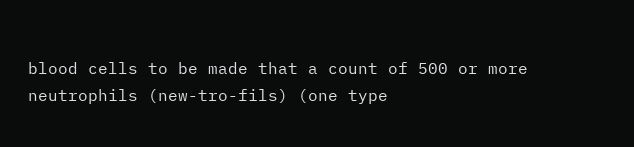blood cells to be made that a count of 500 or more neutrophils (new-tro-fils) (one type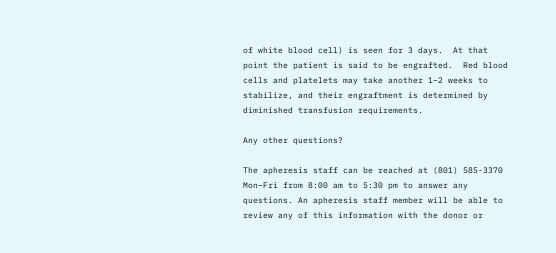of white blood cell) is seen for 3 days.  At that point the patient is said to be engrafted.  Red blood cells and platelets may take another 1–2 weeks to stabilize, and their engraftment is determined by diminished transfusion requirements.

Any other questions?

The apheresis staff can be reached at (801) 585-3370 Mon–Fri from 8:00 am to 5:30 pm to answer any questions. An apheresis staff member will be able to review any of this information with the donor or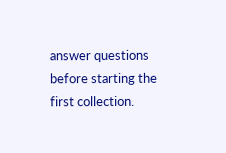answer questions before starting the first collection.